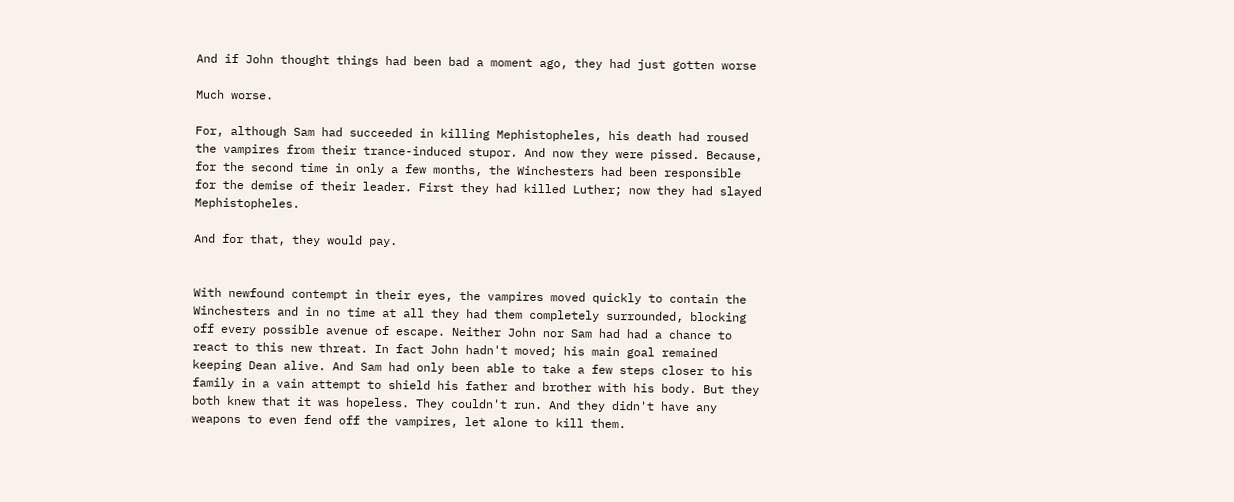And if John thought things had been bad a moment ago, they had just gotten worse

Much worse.

For, although Sam had succeeded in killing Mephistopheles, his death had roused the vampires from their trance-induced stupor. And now they were pissed. Because, for the second time in only a few months, the Winchesters had been responsible for the demise of their leader. First they had killed Luther; now they had slayed Mephistopheles.

And for that, they would pay.


With newfound contempt in their eyes, the vampires moved quickly to contain the Winchesters and in no time at all they had them completely surrounded, blocking off every possible avenue of escape. Neither John nor Sam had had a chance to react to this new threat. In fact John hadn't moved; his main goal remained keeping Dean alive. And Sam had only been able to take a few steps closer to his family in a vain attempt to shield his father and brother with his body. But they both knew that it was hopeless. They couldn't run. And they didn't have any weapons to even fend off the vampires, let alone to kill them.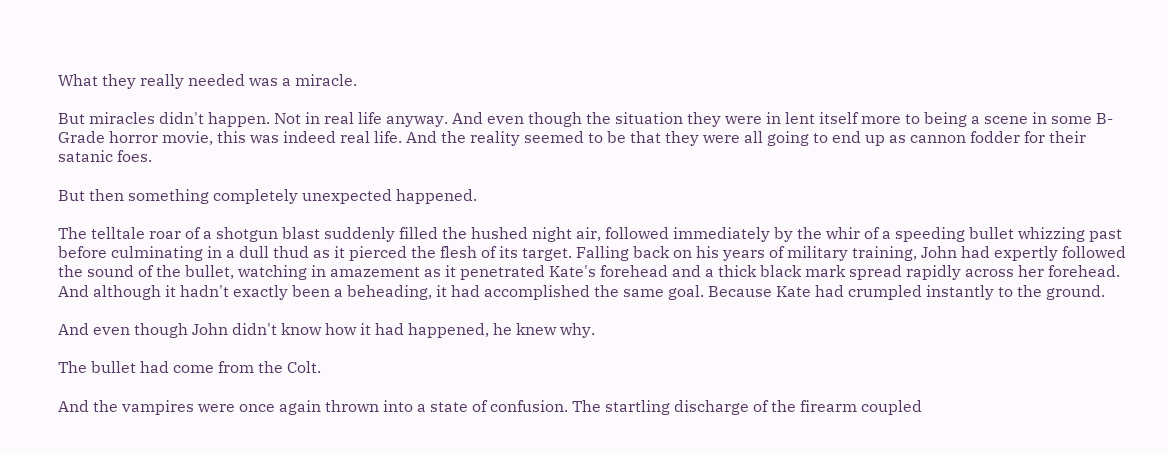What they really needed was a miracle.

But miracles didn't happen. Not in real life anyway. And even though the situation they were in lent itself more to being a scene in some B-Grade horror movie, this was indeed real life. And the reality seemed to be that they were all going to end up as cannon fodder for their satanic foes.

But then something completely unexpected happened.

The telltale roar of a shotgun blast suddenly filled the hushed night air, followed immediately by the whir of a speeding bullet whizzing past before culminating in a dull thud as it pierced the flesh of its target. Falling back on his years of military training, John had expertly followed the sound of the bullet, watching in amazement as it penetrated Kate's forehead and a thick black mark spread rapidly across her forehead. And although it hadn't exactly been a beheading, it had accomplished the same goal. Because Kate had crumpled instantly to the ground.

And even though John didn't know how it had happened, he knew why.

The bullet had come from the Colt.

And the vampires were once again thrown into a state of confusion. The startling discharge of the firearm coupled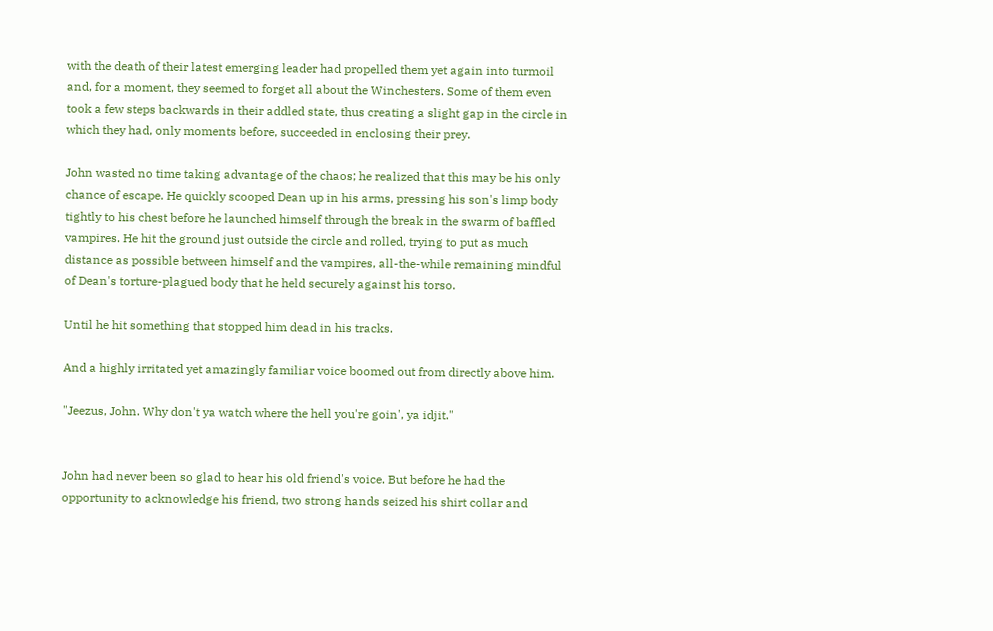with the death of their latest emerging leader had propelled them yet again into turmoil and, for a moment, they seemed to forget all about the Winchesters. Some of them even took a few steps backwards in their addled state, thus creating a slight gap in the circle in which they had, only moments before, succeeded in enclosing their prey.

John wasted no time taking advantage of the chaos; he realized that this may be his only chance of escape. He quickly scooped Dean up in his arms, pressing his son's limp body tightly to his chest before he launched himself through the break in the swarm of baffled vampires. He hit the ground just outside the circle and rolled, trying to put as much distance as possible between himself and the vampires, all-the-while remaining mindful of Dean's torture-plagued body that he held securely against his torso.

Until he hit something that stopped him dead in his tracks.

And a highly irritated yet amazingly familiar voice boomed out from directly above him.

"Jeezus, John. Why don't ya watch where the hell you're goin', ya idjit."


John had never been so glad to hear his old friend's voice. But before he had the opportunity to acknowledge his friend, two strong hands seized his shirt collar and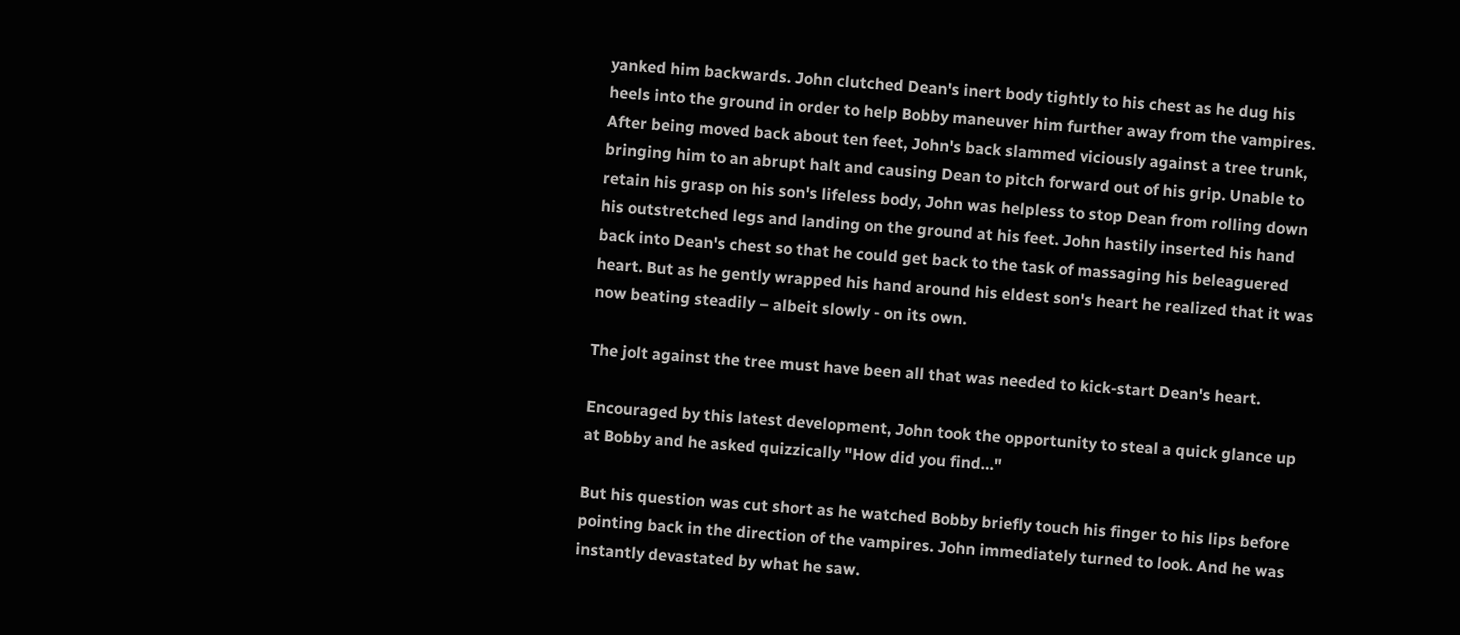yanked him backwards. John clutched Dean's inert body tightly to his chest as he dug his heels into the ground in order to help Bobby maneuver him further away from the vampires. After being moved back about ten feet, John's back slammed viciously against a tree trunk, bringing him to an abrupt halt and causing Dean to pitch forward out of his grip. Unable to retain his grasp on his son's lifeless body, John was helpless to stop Dean from rolling down his outstretched legs and landing on the ground at his feet. John hastily inserted his hand back into Dean's chest so that he could get back to the task of massaging his beleaguered heart. But as he gently wrapped his hand around his eldest son's heart he realized that it was now beating steadily – albeit slowly - on its own.

The jolt against the tree must have been all that was needed to kick-start Dean's heart.

Encouraged by this latest development, John took the opportunity to steal a quick glance up at Bobby and he asked quizzically "How did you find…"

But his question was cut short as he watched Bobby briefly touch his finger to his lips before pointing back in the direction of the vampires. John immediately turned to look. And he was instantly devastated by what he saw.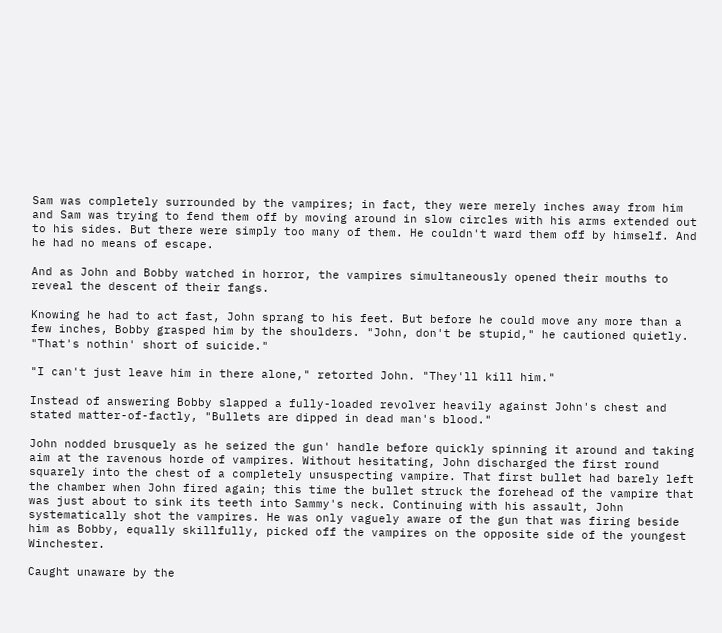Sam was completely surrounded by the vampires; in fact, they were merely inches away from him and Sam was trying to fend them off by moving around in slow circles with his arms extended out to his sides. But there were simply too many of them. He couldn't ward them off by himself. And he had no means of escape.

And as John and Bobby watched in horror, the vampires simultaneously opened their mouths to reveal the descent of their fangs.

Knowing he had to act fast, John sprang to his feet. But before he could move any more than a few inches, Bobby grasped him by the shoulders. "John, don't be stupid," he cautioned quietly. "That's nothin' short of suicide."

"I can't just leave him in there alone," retorted John. "They'll kill him."

Instead of answering Bobby slapped a fully-loaded revolver heavily against John's chest and stated matter-of-factly, "Bullets are dipped in dead man's blood."

John nodded brusquely as he seized the gun' handle before quickly spinning it around and taking aim at the ravenous horde of vampires. Without hesitating, John discharged the first round squarely into the chest of a completely unsuspecting vampire. That first bullet had barely left the chamber when John fired again; this time the bullet struck the forehead of the vampire that was just about to sink its teeth into Sammy's neck. Continuing with his assault, John systematically shot the vampires. He was only vaguely aware of the gun that was firing beside him as Bobby, equally skillfully, picked off the vampires on the opposite side of the youngest Winchester.

Caught unaware by the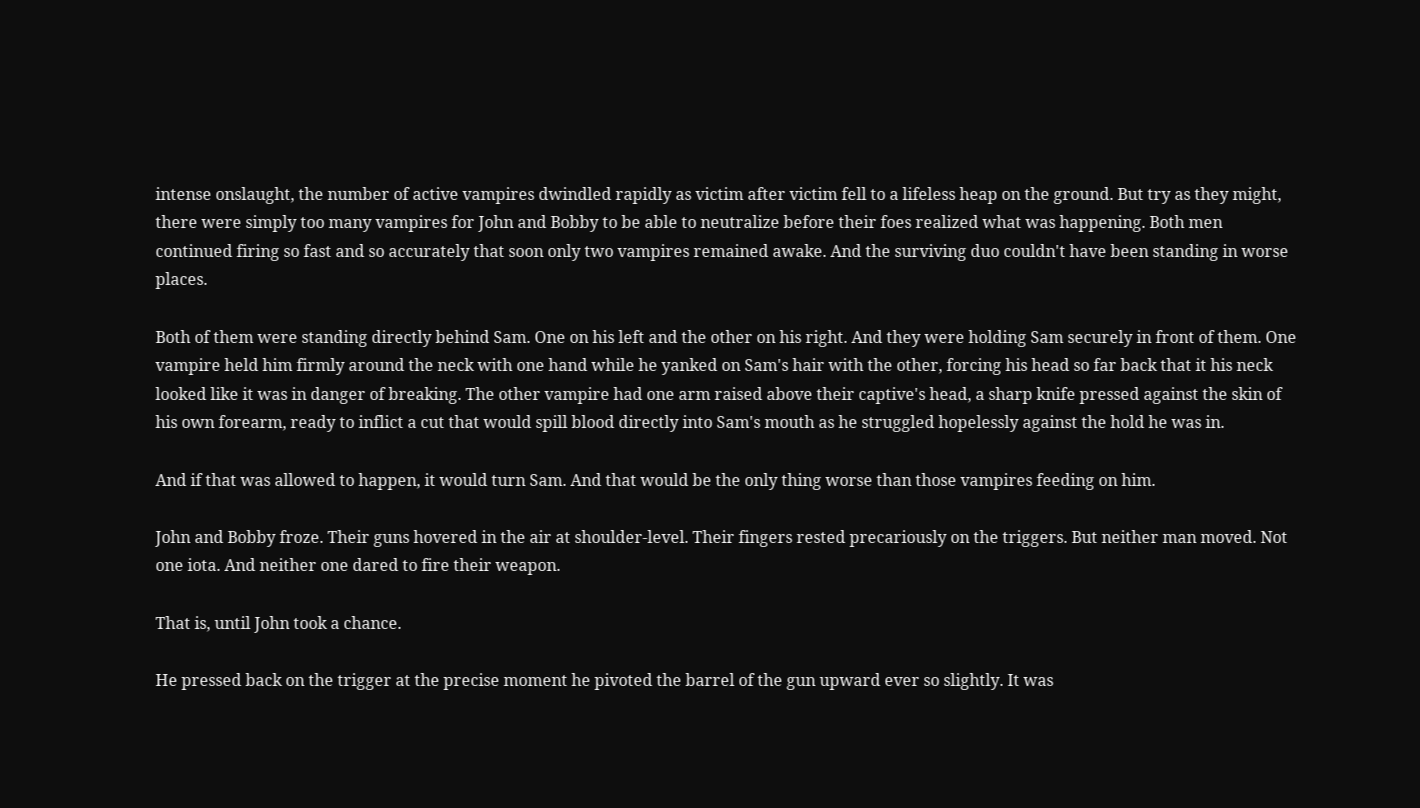intense onslaught, the number of active vampires dwindled rapidly as victim after victim fell to a lifeless heap on the ground. But try as they might, there were simply too many vampires for John and Bobby to be able to neutralize before their foes realized what was happening. Both men continued firing so fast and so accurately that soon only two vampires remained awake. And the surviving duo couldn't have been standing in worse places.

Both of them were standing directly behind Sam. One on his left and the other on his right. And they were holding Sam securely in front of them. One vampire held him firmly around the neck with one hand while he yanked on Sam's hair with the other, forcing his head so far back that it his neck looked like it was in danger of breaking. The other vampire had one arm raised above their captive's head, a sharp knife pressed against the skin of his own forearm, ready to inflict a cut that would spill blood directly into Sam's mouth as he struggled hopelessly against the hold he was in.

And if that was allowed to happen, it would turn Sam. And that would be the only thing worse than those vampires feeding on him.

John and Bobby froze. Their guns hovered in the air at shoulder-level. Their fingers rested precariously on the triggers. But neither man moved. Not one iota. And neither one dared to fire their weapon.

That is, until John took a chance.

He pressed back on the trigger at the precise moment he pivoted the barrel of the gun upward ever so slightly. It was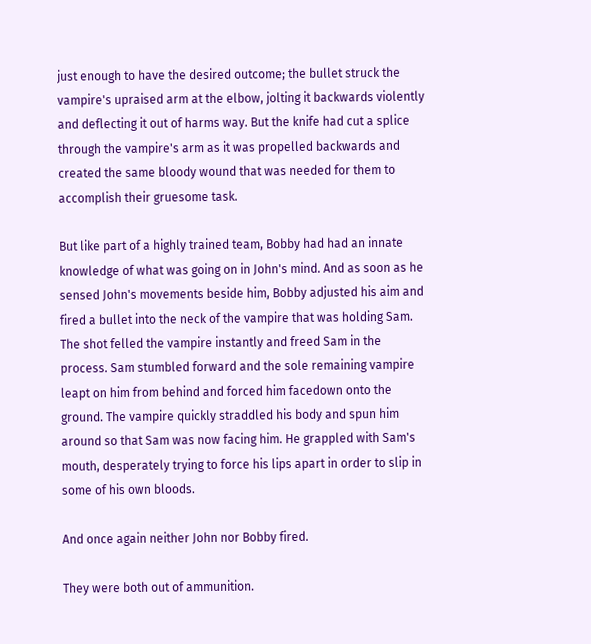just enough to have the desired outcome; the bullet struck the vampire's upraised arm at the elbow, jolting it backwards violently and deflecting it out of harms way. But the knife had cut a splice through the vampire's arm as it was propelled backwards and created the same bloody wound that was needed for them to accomplish their gruesome task.

But like part of a highly trained team, Bobby had had an innate knowledge of what was going on in John's mind. And as soon as he sensed John's movements beside him, Bobby adjusted his aim and fired a bullet into the neck of the vampire that was holding Sam. The shot felled the vampire instantly and freed Sam in the process. Sam stumbled forward and the sole remaining vampire leapt on him from behind and forced him facedown onto the ground. The vampire quickly straddled his body and spun him around so that Sam was now facing him. He grappled with Sam's mouth, desperately trying to force his lips apart in order to slip in some of his own bloods.

And once again neither John nor Bobby fired.

They were both out of ammunition.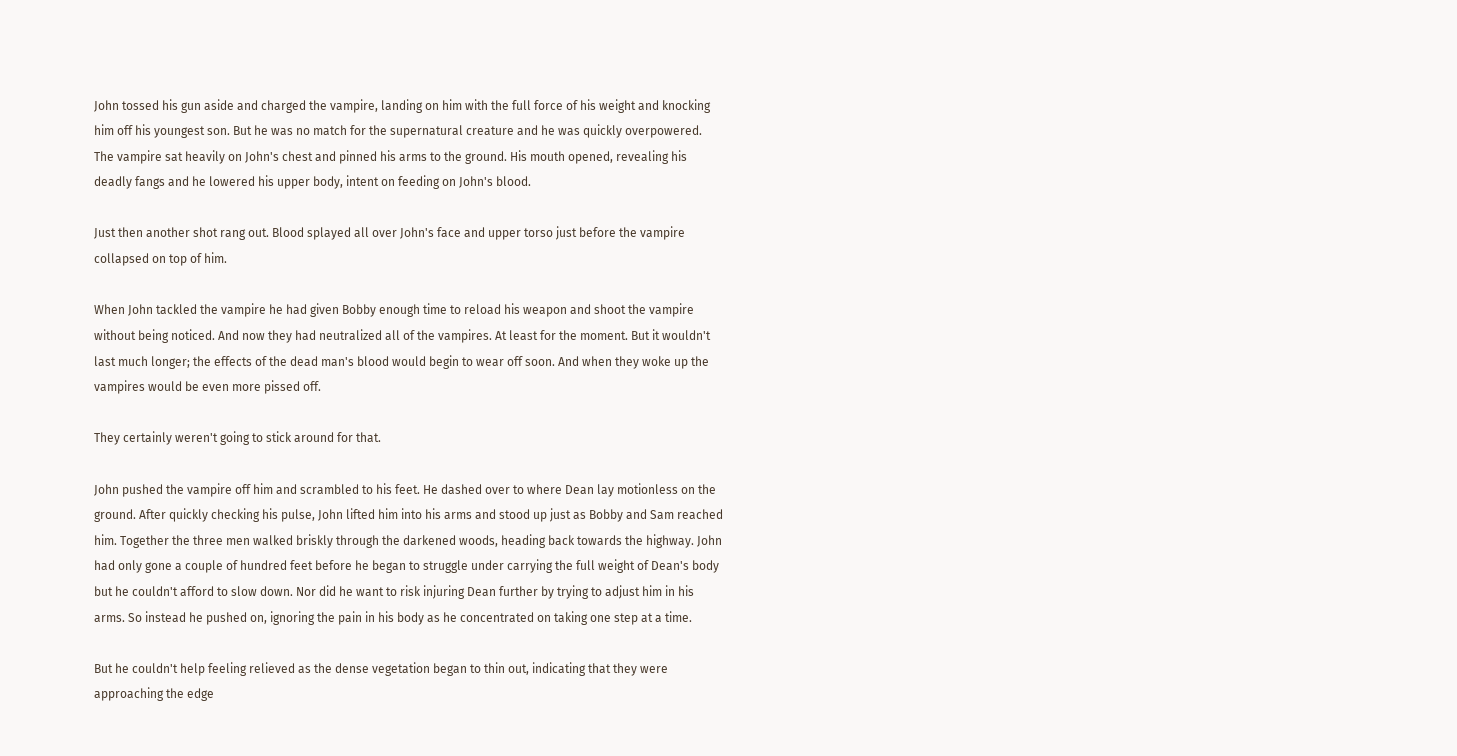John tossed his gun aside and charged the vampire, landing on him with the full force of his weight and knocking him off his youngest son. But he was no match for the supernatural creature and he was quickly overpowered. The vampire sat heavily on John's chest and pinned his arms to the ground. His mouth opened, revealing his deadly fangs and he lowered his upper body, intent on feeding on John's blood.

Just then another shot rang out. Blood splayed all over John's face and upper torso just before the vampire collapsed on top of him.

When John tackled the vampire he had given Bobby enough time to reload his weapon and shoot the vampire without being noticed. And now they had neutralized all of the vampires. At least for the moment. But it wouldn't last much longer; the effects of the dead man's blood would begin to wear off soon. And when they woke up the vampires would be even more pissed off.

They certainly weren't going to stick around for that.

John pushed the vampire off him and scrambled to his feet. He dashed over to where Dean lay motionless on the ground. After quickly checking his pulse, John lifted him into his arms and stood up just as Bobby and Sam reached him. Together the three men walked briskly through the darkened woods, heading back towards the highway. John had only gone a couple of hundred feet before he began to struggle under carrying the full weight of Dean's body but he couldn't afford to slow down. Nor did he want to risk injuring Dean further by trying to adjust him in his arms. So instead he pushed on, ignoring the pain in his body as he concentrated on taking one step at a time.

But he couldn't help feeling relieved as the dense vegetation began to thin out, indicating that they were approaching the edge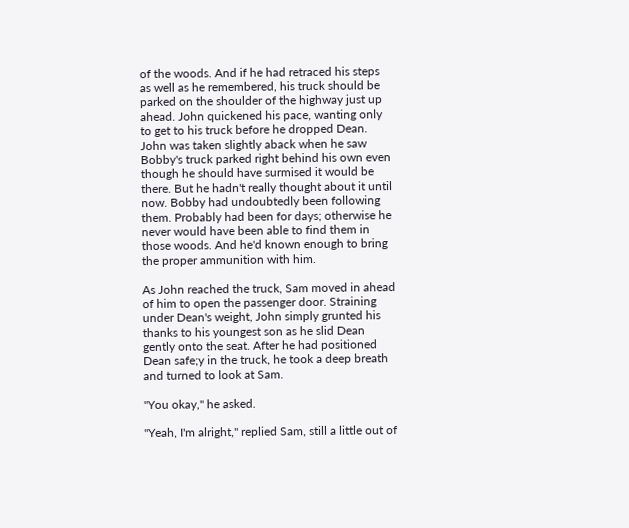of the woods. And if he had retraced his steps as well as he remembered, his truck should be parked on the shoulder of the highway just up ahead. John quickened his pace, wanting only to get to his truck before he dropped Dean. John was taken slightly aback when he saw Bobby's truck parked right behind his own even though he should have surmised it would be there. But he hadn't really thought about it until now. Bobby had undoubtedly been following them. Probably had been for days; otherwise he never would have been able to find them in those woods. And he'd known enough to bring the proper ammunition with him.

As John reached the truck, Sam moved in ahead of him to open the passenger door. Straining under Dean's weight, John simply grunted his thanks to his youngest son as he slid Dean gently onto the seat. After he had positioned Dean safe;y in the truck, he took a deep breath and turned to look at Sam.

"You okay," he asked.

"Yeah, I'm alright," replied Sam, still a little out of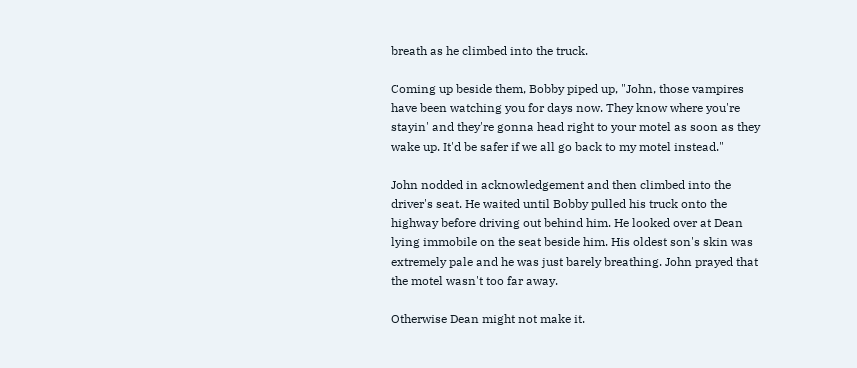breath as he climbed into the truck.

Coming up beside them, Bobby piped up, "John, those vampires have been watching you for days now. They know where you're stayin' and they're gonna head right to your motel as soon as they wake up. It'd be safer if we all go back to my motel instead."

John nodded in acknowledgement and then climbed into the driver's seat. He waited until Bobby pulled his truck onto the highway before driving out behind him. He looked over at Dean lying immobile on the seat beside him. His oldest son's skin was extremely pale and he was just barely breathing. John prayed that the motel wasn't too far away.

Otherwise Dean might not make it.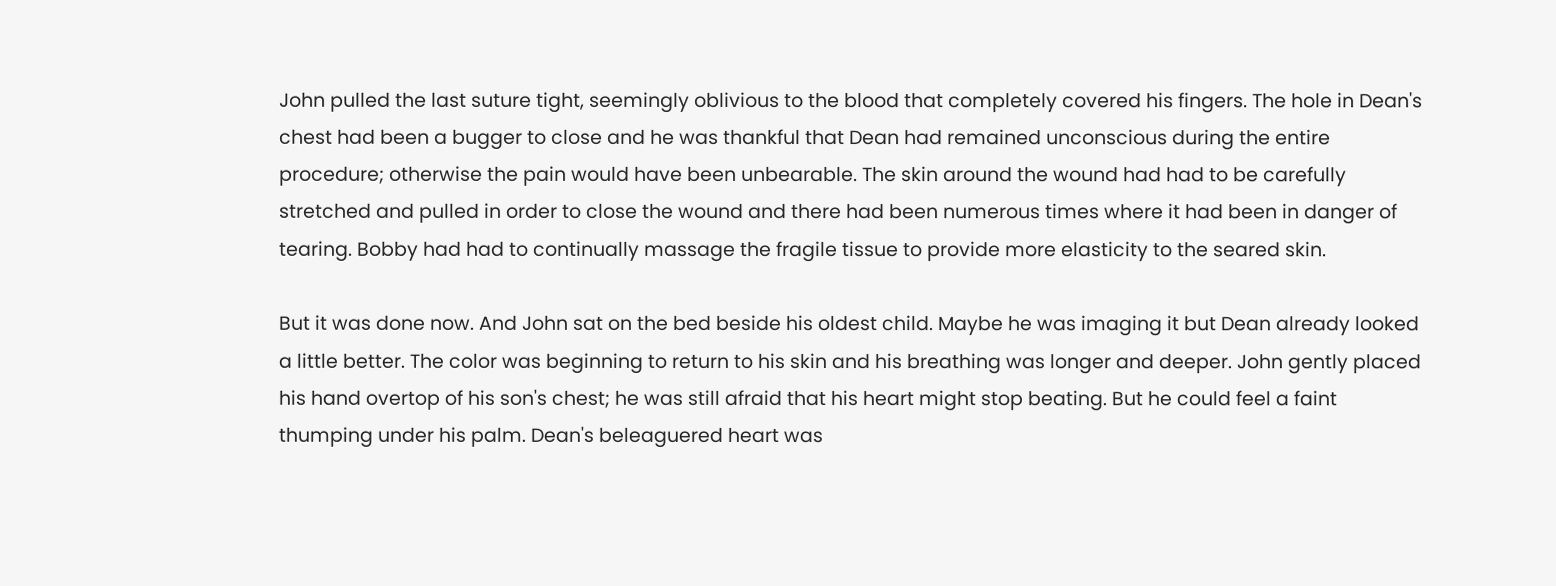John pulled the last suture tight, seemingly oblivious to the blood that completely covered his fingers. The hole in Dean's chest had been a bugger to close and he was thankful that Dean had remained unconscious during the entire procedure; otherwise the pain would have been unbearable. The skin around the wound had had to be carefully stretched and pulled in order to close the wound and there had been numerous times where it had been in danger of tearing. Bobby had had to continually massage the fragile tissue to provide more elasticity to the seared skin.

But it was done now. And John sat on the bed beside his oldest child. Maybe he was imaging it but Dean already looked a little better. The color was beginning to return to his skin and his breathing was longer and deeper. John gently placed his hand overtop of his son's chest; he was still afraid that his heart might stop beating. But he could feel a faint thumping under his palm. Dean's beleaguered heart was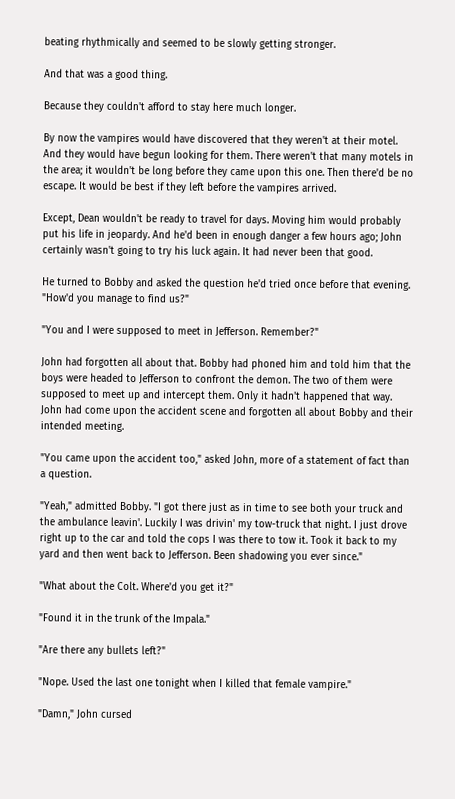beating rhythmically and seemed to be slowly getting stronger.

And that was a good thing.

Because they couldn't afford to stay here much longer.

By now the vampires would have discovered that they weren't at their motel. And they would have begun looking for them. There weren't that many motels in the area; it wouldn't be long before they came upon this one. Then there'd be no escape. It would be best if they left before the vampires arrived.

Except, Dean wouldn't be ready to travel for days. Moving him would probably put his life in jeopardy. And he'd been in enough danger a few hours ago; John certainly wasn't going to try his luck again. It had never been that good.

He turned to Bobby and asked the question he'd tried once before that evening. "How'd you manage to find us?"

"You and I were supposed to meet in Jefferson. Remember?"

John had forgotten all about that. Bobby had phoned him and told him that the boys were headed to Jefferson to confront the demon. The two of them were supposed to meet up and intercept them. Only it hadn't happened that way. John had come upon the accident scene and forgotten all about Bobby and their intended meeting.

"You came upon the accident too," asked John, more of a statement of fact than a question.

"Yeah," admitted Bobby. "I got there just as in time to see both your truck and the ambulance leavin'. Luckily I was drivin' my tow-truck that night. I just drove right up to the car and told the cops I was there to tow it. Took it back to my yard and then went back to Jefferson. Been shadowing you ever since."

"What about the Colt. Where'd you get it?"

"Found it in the trunk of the Impala."

"Are there any bullets left?"

"Nope. Used the last one tonight when I killed that female vampire."

"Damn," John cursed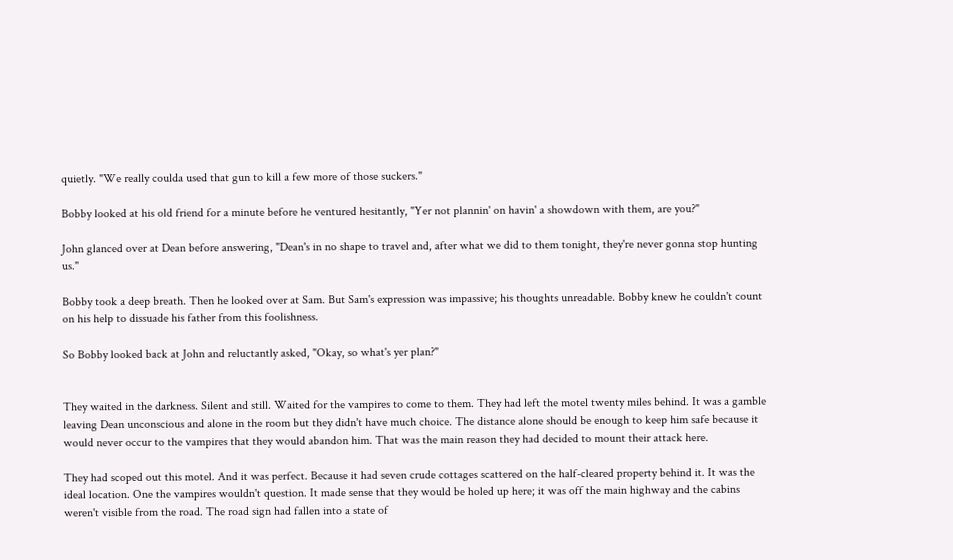quietly. "We really coulda used that gun to kill a few more of those suckers."

Bobby looked at his old friend for a minute before he ventured hesitantly, "Yer not plannin' on havin' a showdown with them, are you?"

John glanced over at Dean before answering, "Dean's in no shape to travel and, after what we did to them tonight, they're never gonna stop hunting us."

Bobby took a deep breath. Then he looked over at Sam. But Sam's expression was impassive; his thoughts unreadable. Bobby knew he couldn't count on his help to dissuade his father from this foolishness.

So Bobby looked back at John and reluctantly asked, "Okay, so what's yer plan?"


They waited in the darkness. Silent and still. Waited for the vampires to come to them. They had left the motel twenty miles behind. It was a gamble leaving Dean unconscious and alone in the room but they didn't have much choice. The distance alone should be enough to keep him safe because it would never occur to the vampires that they would abandon him. That was the main reason they had decided to mount their attack here.

They had scoped out this motel. And it was perfect. Because it had seven crude cottages scattered on the half-cleared property behind it. It was the ideal location. One the vampires wouldn't question. It made sense that they would be holed up here; it was off the main highway and the cabins weren't visible from the road. The road sign had fallen into a state of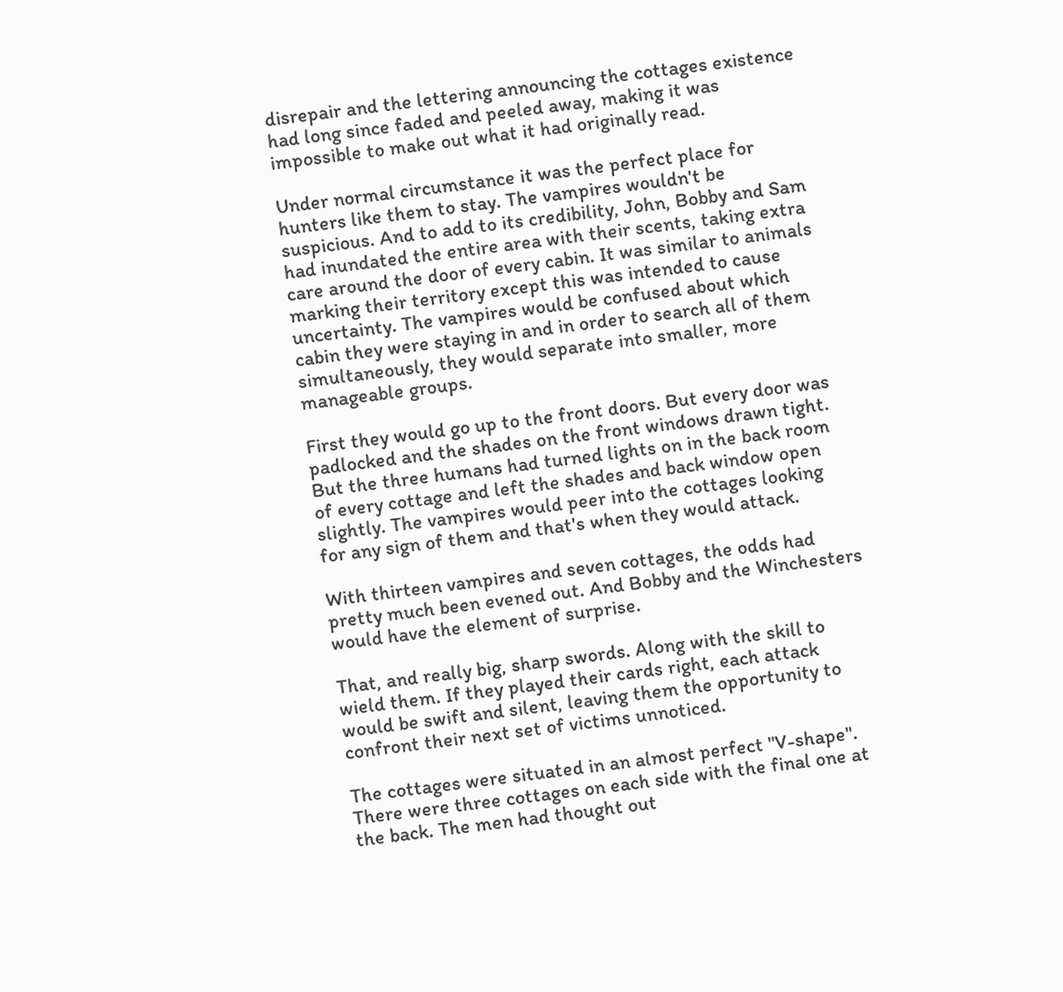disrepair and the lettering announcing the cottages existence had long since faded and peeled away, making it was impossible to make out what it had originally read.

Under normal circumstance it was the perfect place for hunters like them to stay. The vampires wouldn't be suspicious. And to add to its credibility, John, Bobby and Sam had inundated the entire area with their scents, taking extra care around the door of every cabin. It was similar to animals marking their territory except this was intended to cause uncertainty. The vampires would be confused about which cabin they were staying in and in order to search all of them simultaneously, they would separate into smaller, more manageable groups.

First they would go up to the front doors. But every door was padlocked and the shades on the front windows drawn tight. But the three humans had turned lights on in the back room of every cottage and left the shades and back window open slightly. The vampires would peer into the cottages looking for any sign of them and that's when they would attack.

With thirteen vampires and seven cottages, the odds had pretty much been evened out. And Bobby and the Winchesters would have the element of surprise.

That, and really big, sharp swords. Along with the skill to wield them. If they played their cards right, each attack would be swift and silent, leaving them the opportunity to confront their next set of victims unnoticed.

The cottages were situated in an almost perfect "V-shape". There were three cottages on each side with the final one at the back. The men had thought out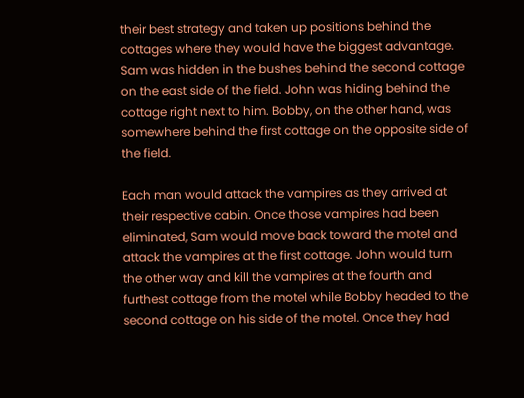their best strategy and taken up positions behind the cottages where they would have the biggest advantage. Sam was hidden in the bushes behind the second cottage on the east side of the field. John was hiding behind the cottage right next to him. Bobby, on the other hand, was somewhere behind the first cottage on the opposite side of the field.

Each man would attack the vampires as they arrived at their respective cabin. Once those vampires had been eliminated, Sam would move back toward the motel and attack the vampires at the first cottage. John would turn the other way and kill the vampires at the fourth and furthest cottage from the motel while Bobby headed to the second cottage on his side of the motel. Once they had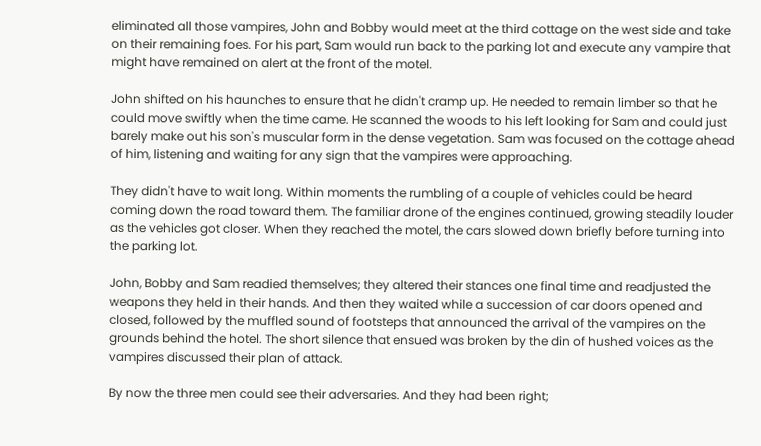eliminated all those vampires, John and Bobby would meet at the third cottage on the west side and take on their remaining foes. For his part, Sam would run back to the parking lot and execute any vampire that might have remained on alert at the front of the motel.

John shifted on his haunches to ensure that he didn't cramp up. He needed to remain limber so that he could move swiftly when the time came. He scanned the woods to his left looking for Sam and could just barely make out his son's muscular form in the dense vegetation. Sam was focused on the cottage ahead of him, listening and waiting for any sign that the vampires were approaching.

They didn't have to wait long. Within moments the rumbling of a couple of vehicles could be heard coming down the road toward them. The familiar drone of the engines continued, growing steadily louder as the vehicles got closer. When they reached the motel, the cars slowed down briefly before turning into the parking lot.

John, Bobby and Sam readied themselves; they altered their stances one final time and readjusted the weapons they held in their hands. And then they waited while a succession of car doors opened and closed, followed by the muffled sound of footsteps that announced the arrival of the vampires on the grounds behind the hotel. The short silence that ensued was broken by the din of hushed voices as the vampires discussed their plan of attack.

By now the three men could see their adversaries. And they had been right;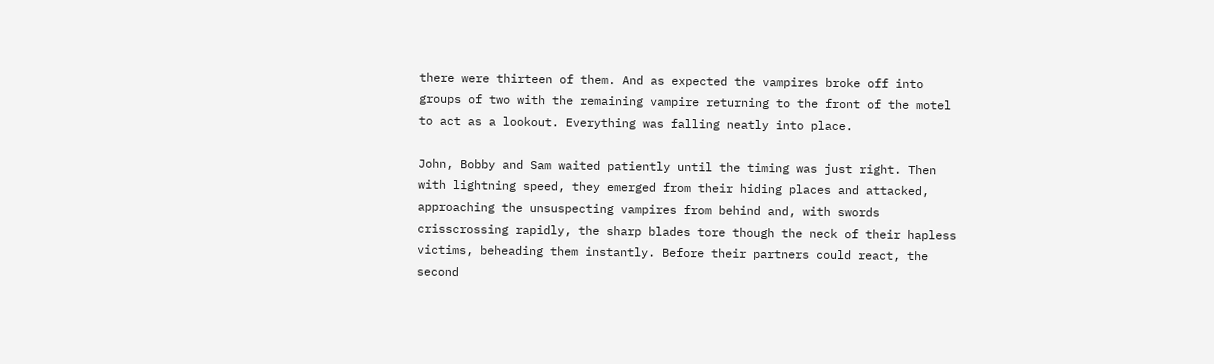there were thirteen of them. And as expected the vampires broke off into groups of two with the remaining vampire returning to the front of the motel to act as a lookout. Everything was falling neatly into place.

John, Bobby and Sam waited patiently until the timing was just right. Then with lightning speed, they emerged from their hiding places and attacked, approaching the unsuspecting vampires from behind and, with swords crisscrossing rapidly, the sharp blades tore though the neck of their hapless victims, beheading them instantly. Before their partners could react, the second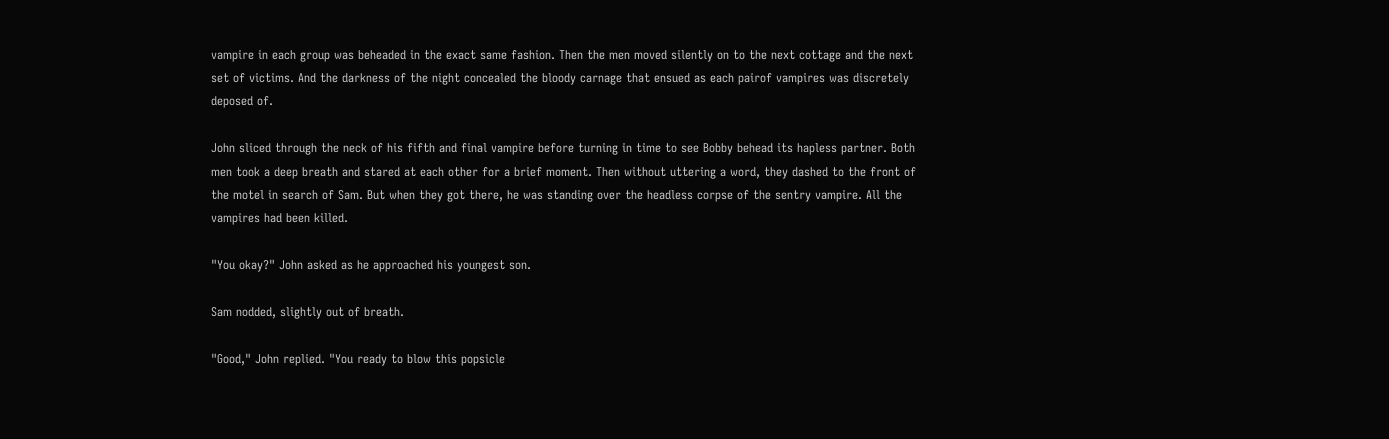vampire in each group was beheaded in the exact same fashion. Then the men moved silently on to the next cottage and the next set of victims. And the darkness of the night concealed the bloody carnage that ensued as each pairof vampires was discretely deposed of.

John sliced through the neck of his fifth and final vampire before turning in time to see Bobby behead its hapless partner. Both men took a deep breath and stared at each other for a brief moment. Then without uttering a word, they dashed to the front of the motel in search of Sam. But when they got there, he was standing over the headless corpse of the sentry vampire. All the vampires had been killed.

"You okay?" John asked as he approached his youngest son.

Sam nodded, slightly out of breath.

"Good," John replied. "You ready to blow this popsicle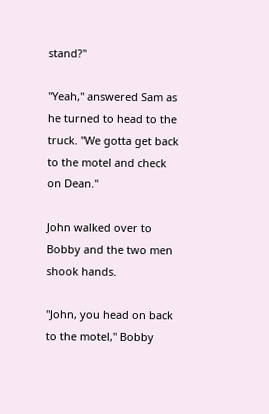stand?"

"Yeah," answered Sam as he turned to head to the truck. "We gotta get back to the motel and check on Dean."

John walked over to Bobby and the two men shook hands.

"John, you head on back to the motel," Bobby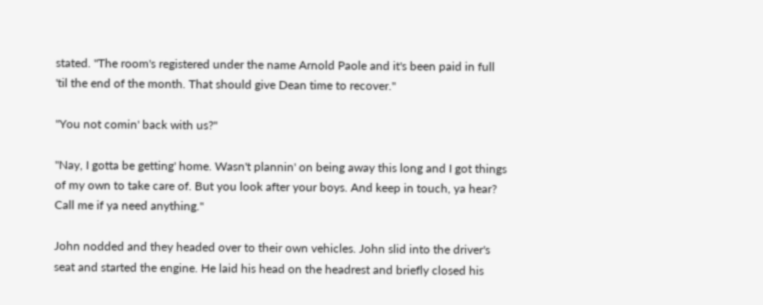stated. "The room's registered under the name Arnold Paole and it's been paid in full 'til the end of the month. That should give Dean time to recover."

"You not comin' back with us?"

"Nay, I gotta be getting' home. Wasn't plannin' on being away this long and I got things of my own to take care of. But you look after your boys. And keep in touch, ya hear? Call me if ya need anything."

John nodded and they headed over to their own vehicles. John slid into the driver's seat and started the engine. He laid his head on the headrest and briefly closed his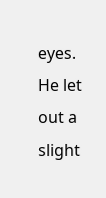eyes. He let out a slight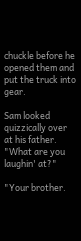chuckle before he opened them and put the truck into gear.

Sam looked quizzically over at his father. "What are you laughin' at?"

"Your brother.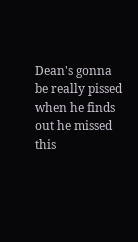Dean's gonna be really pissed when he finds out he missed this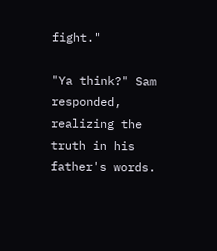fight."

"Ya think?" Sam responded, realizing the truth in his father's words.